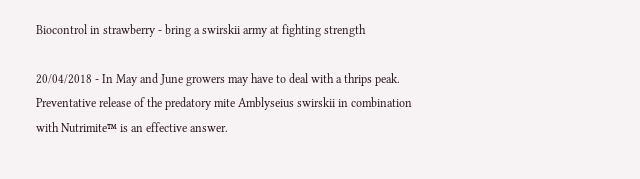Biocontrol in strawberry - bring a swirskii army at fighting strength

20/04/2018 - In May and June growers may have to deal with a thrips peak. Preventative release of the predatory mite Amblyseius swirskii in combination with Nutrimite™ is an effective answer.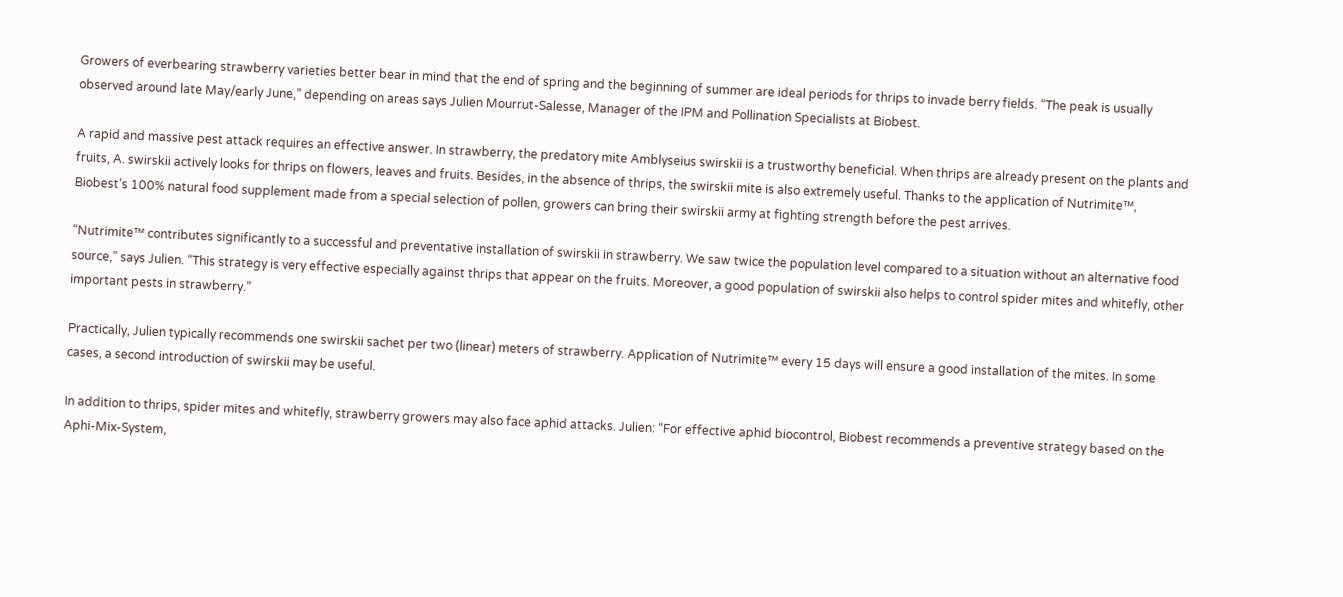Growers of everbearing strawberry varieties better bear in mind that the end of spring and the beginning of summer are ideal periods for thrips to invade berry fields. “The peak is usually observed around late May/early June,” depending on areas says Julien Mourrut-Salesse, Manager of the IPM and Pollination Specialists at Biobest.

A rapid and massive pest attack requires an effective answer. In strawberry, the predatory mite Amblyseius swirskii is a trustworthy beneficial. When thrips are already present on the plants and fruits, A. swirskii actively looks for thrips on flowers, leaves and fruits. Besides, in the absence of thrips, the swirskii mite is also extremely useful. Thanks to the application of Nutrimite™, Biobest’s 100% natural food supplement made from a special selection of pollen, growers can bring their swirskii army at fighting strength before the pest arrives.

“Nutrimite™ contributes significantly to a successful and preventative installation of swirskii in strawberry. We saw twice the population level compared to a situation without an alternative food source,” says Julien. “This strategy is very effective especially against thrips that appear on the fruits. Moreover, a good population of swirskii also helps to control spider mites and whitefly, other important pests in strawberry.”

Practically, Julien typically recommends one swirskii sachet per two (linear) meters of strawberry. Application of Nutrimite™ every 15 days will ensure a good installation of the mites. In some cases, a second introduction of swirskii may be useful.

In addition to thrips, spider mites and whitefly, strawberry growers may also face aphid attacks. Julien: “For effective aphid biocontrol, Biobest recommends a preventive strategy based on the Aphi-Mix-System,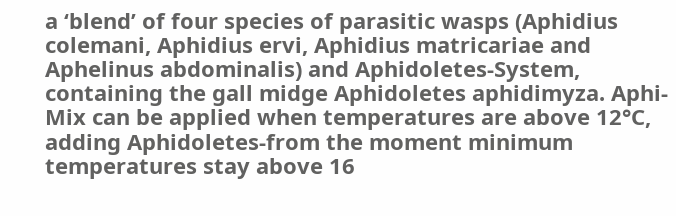a ‘blend’ of four species of parasitic wasps (Aphidius colemani, Aphidius ervi, Aphidius matricariae and Aphelinus abdominalis) and Aphidoletes-System, containing the gall midge Aphidoletes aphidimyza. Aphi-Mix can be applied when temperatures are above 12°C, adding Aphidoletes-from the moment minimum temperatures stay above 16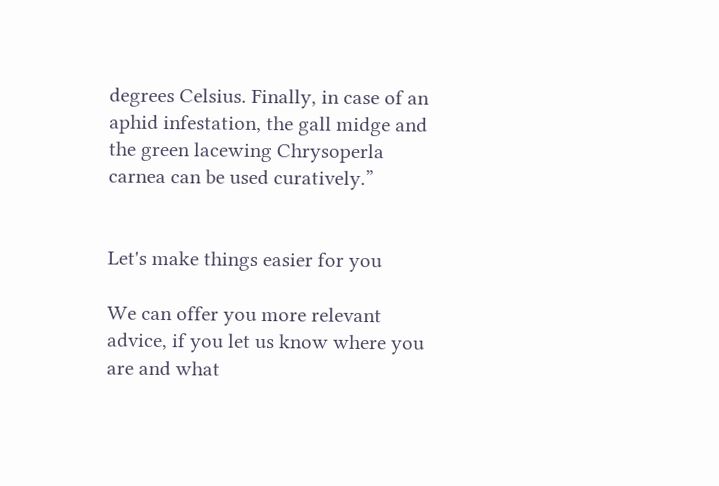degrees Celsius. Finally, in case of an aphid infestation, the gall midge and the green lacewing Chrysoperla carnea can be used curatively.”


Let's make things easier for you

We can offer you more relevant advice, if you let us know where you are and what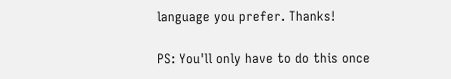language you prefer. Thanks!

PS: You'll only have to do this once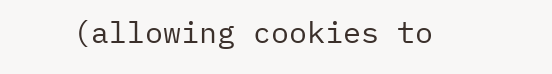(allowing cookies to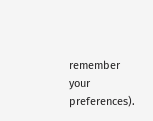remember your preferences).